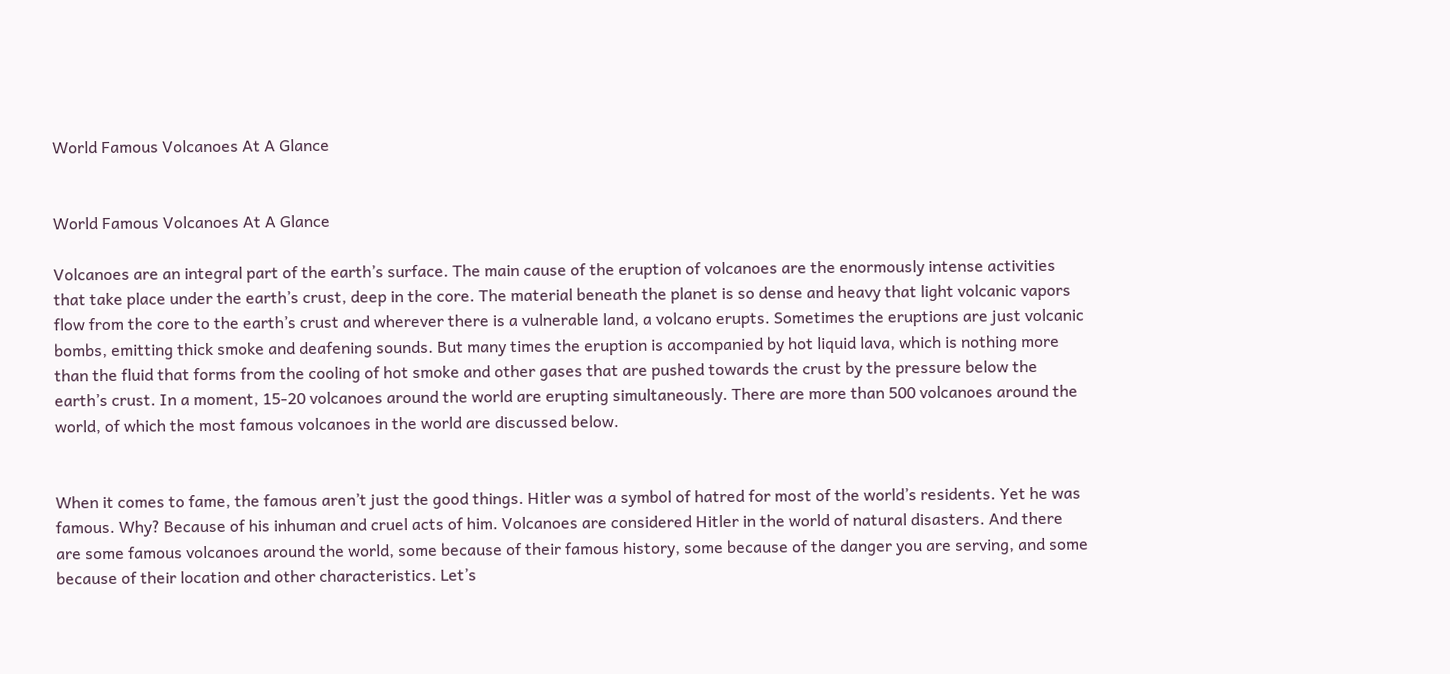World Famous Volcanoes At A Glance


World Famous Volcanoes At A Glance

Volcanoes are an integral part of the earth’s surface. The main cause of the eruption of volcanoes are the enormously intense activities that take place under the earth’s crust, deep in the core. The material beneath the planet is so dense and heavy that light volcanic vapors flow from the core to the earth’s crust and wherever there is a vulnerable land, a volcano erupts. Sometimes the eruptions are just volcanic bombs, emitting thick smoke and deafening sounds. But many times the eruption is accompanied by hot liquid lava, which is nothing more than the fluid that forms from the cooling of hot smoke and other gases that are pushed towards the crust by the pressure below the earth’s crust. In a moment, 15-20 volcanoes around the world are erupting simultaneously. There are more than 500 volcanoes around the world, of which the most famous volcanoes in the world are discussed below.


When it comes to fame, the famous aren’t just the good things. Hitler was a symbol of hatred for most of the world’s residents. Yet he was famous. Why? Because of his inhuman and cruel acts of him. Volcanoes are considered Hitler in the world of natural disasters. And there are some famous volcanoes around the world, some because of their famous history, some because of the danger you are serving, and some because of their location and other characteristics. Let’s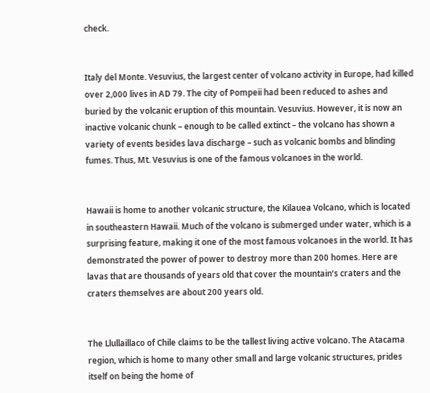check.


Italy del Monte. Vesuvius, the largest center of volcano activity in Europe, had killed over 2,000 lives in AD 79. The city of Pompeii had been reduced to ashes and buried by the volcanic eruption of this mountain. Vesuvius. However, it is now an inactive volcanic chunk – enough to be called extinct – the volcano has shown a variety of events besides lava discharge – such as volcanic bombs and blinding fumes. Thus, Mt. Vesuvius is one of the famous volcanoes in the world.


Hawaii is home to another volcanic structure, the Kilauea Volcano, which is located in southeastern Hawaii. Much of the volcano is submerged under water, which is a surprising feature, making it one of the most famous volcanoes in the world. It has demonstrated the power of power to destroy more than 200 homes. Here are lavas that are thousands of years old that cover the mountain’s craters and the craters themselves are about 200 years old.


The Llullaillaco of Chile claims to be the tallest living active volcano. The Atacama region, which is home to many other small and large volcanic structures, prides itself on being the home of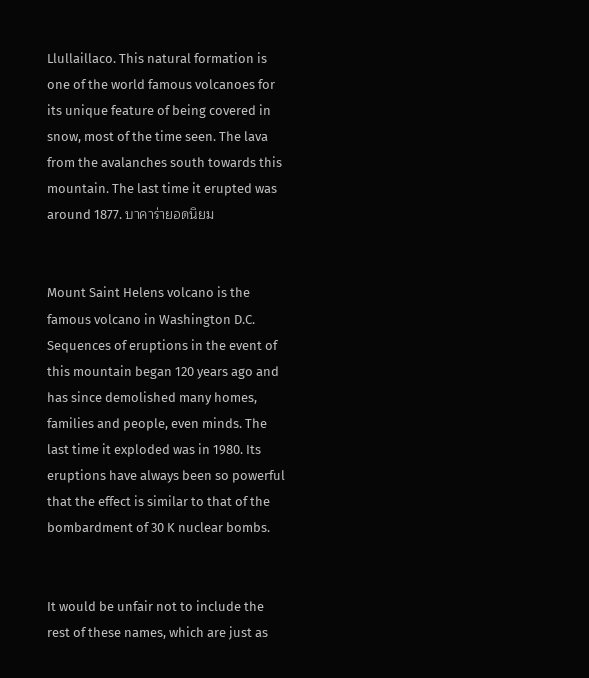Llullaillaco. This natural formation is one of the world famous volcanoes for its unique feature of being covered in snow, most of the time seen. The lava from the avalanches south towards this mountain. The last time it erupted was around 1877. บาคาร่ายอดนิยม


Mount Saint Helens volcano is the famous volcano in Washington D.C. Sequences of eruptions in the event of this mountain began 120 years ago and has since demolished many homes, families and people, even minds. The last time it exploded was in 1980. Its eruptions have always been so powerful that the effect is similar to that of the bombardment of 30 K nuclear bombs.


It would be unfair not to include the rest of these names, which are just as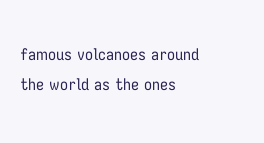famous volcanoes around the world as the ones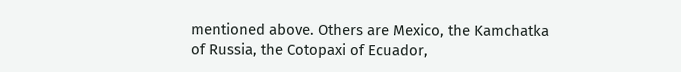mentioned above. Others are Mexico, the Kamchatka of Russia, the Cotopaxi of Ecuador,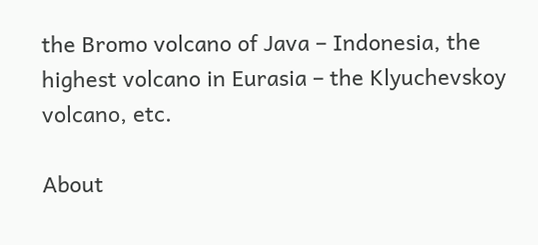the Bromo volcano of Java – Indonesia, the highest volcano in Eurasia – the Klyuchevskoy volcano, etc.

About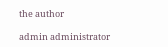the author

admin administrator